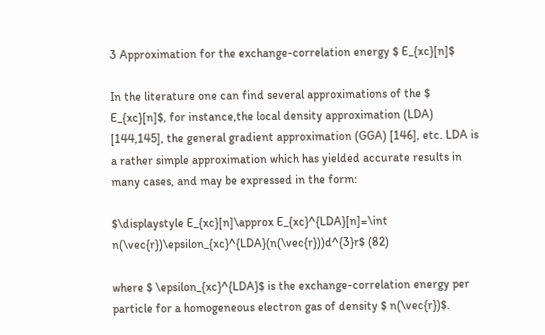3 Approximation for the exchange-correlation energy $ E_{xc}[n]$

In the literature one can find several approximations of the $ E_{xc}[n]$, for instance,the local density approximation (LDA) [144,145], the general gradient approximation (GGA) [146], etc. LDA is a rather simple approximation which has yielded accurate results in many cases, and may be expressed in the form:

$\displaystyle E_{xc}[n]\approx E_{xc}^{LDA}[n]=\int n(\vec{r})\epsilon_{xc}^{LDA}(n(\vec{r}))d^{3}r$ (82)

where $ \epsilon_{xc}^{LDA}$ is the exchange-correlation energy per particle for a homogeneous electron gas of density $ n(\vec{r})$.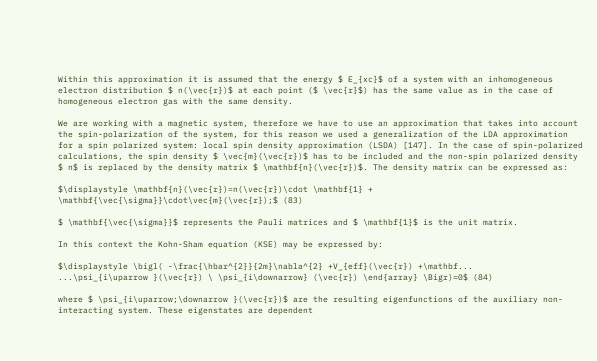Within this approximation it is assumed that the energy $ E_{xc}$ of a system with an inhomogeneous electron distribution $ n(\vec{r})$ at each point ($ \vec{r}$) has the same value as in the case of homogeneous electron gas with the same density.

We are working with a magnetic system, therefore we have to use an approximation that takes into account the spin-polarization of the system, for this reason we used a generalization of the LDA approximation for a spin polarized system: local spin density approximation (LSDA) [147]. In the case of spin-polarized calculations, the spin density $ \vec{m}(\vec{r})$ has to be included and the non-spin polarized density $ n$ is replaced by the density matrix $ \mathbf{n}(\vec{r})$. The density matrix can be expressed as:

$\displaystyle \mathbf{n}(\vec{r})=n(\vec{r})\cdot \mathbf{1} + \mathbf{\vec{\sigma}}\cdot\vec{m}(\vec{r});$ (83)

$ \mathbf{\vec{\sigma}}$ represents the Pauli matrices and $ \mathbf{1}$ is the unit matrix.

In this context the Kohn-Sham equation (KSE) may be expressed by:

$\displaystyle \bigl( -\frac{\hbar^{2}}{2m}\nabla^{2} +V_{eff}(\vec{r}) +\mathbf...
...\psi_{i\uparrow }(\vec{r}) \ \psi_{i\downarrow} (\vec{r}) \end{array} \Bigr)=0$ (84)

where $ \psi_{i\uparrow;\downarrow }(\vec{r})$ are the resulting eigenfunctions of the auxiliary non-interacting system. These eigenstates are dependent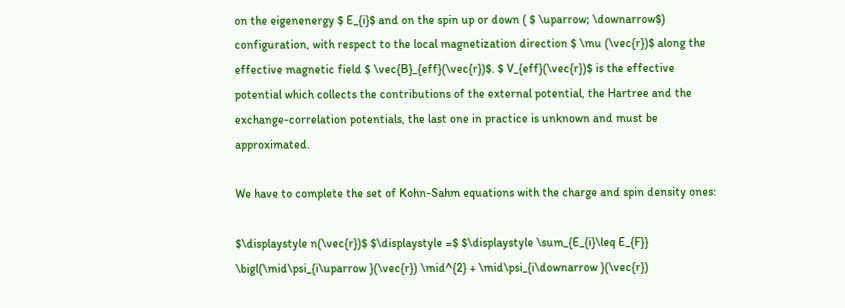on the eigenenergy $ E_{i}$ and on the spin up or down ( $ \uparrow; \downarrow$) configuration, with respect to the local magnetization direction $ \mu (\vec{r})$ along the effective magnetic field $ \vec{B}_{eff}(\vec{r})$. $ V_{eff}(\vec{r})$ is the effective potential which collects the contributions of the external potential, the Hartree and the exchange-correlation potentials, the last one in practice is unknown and must be approximated.

We have to complete the set of Kohn-Sahm equations with the charge and spin density ones:

$\displaystyle n(\vec{r})$ $\displaystyle =$ $\displaystyle \sum_{E_{i}\leq E_{F}} \bigl(\mid\psi_{i\uparrow }(\vec{r}) \mid^{2} + \mid\psi_{i\downarrow }(\vec{r})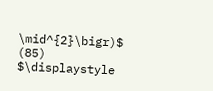\mid^{2}\bigr)$ (85)
$\displaystyle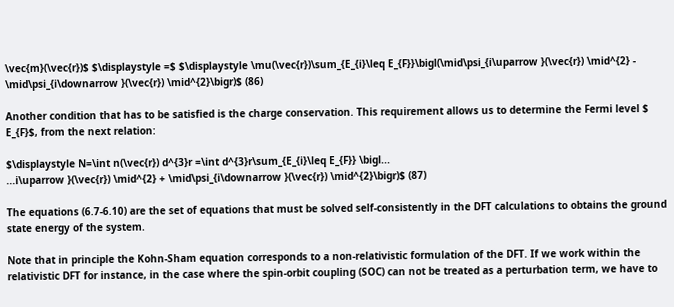\vec{m}(\vec{r})$ $\displaystyle =$ $\displaystyle \mu(\vec{r})\sum_{E_{i}\leq E_{F}}\bigl(\mid\psi_{i\uparrow }(\vec{r}) \mid^{2} - \mid\psi_{i\downarrow }(\vec{r}) \mid^{2}\bigr)$ (86)

Another condition that has to be satisfied is the charge conservation. This requirement allows us to determine the Fermi level $ E_{F}$, from the next relation:

$\displaystyle N=\int n(\vec{r}) d^{3}r =\int d^{3}r\sum_{E_{i}\leq E_{F}} \bigl...
...i\uparrow }(\vec{r}) \mid^{2} + \mid\psi_{i\downarrow }(\vec{r}) \mid^{2}\bigr)$ (87)

The equations (6.7-6.10) are the set of equations that must be solved self-consistently in the DFT calculations to obtains the ground state energy of the system.

Note that in principle the Kohn-Sham equation corresponds to a non-relativistic formulation of the DFT. If we work within the relativistic DFT for instance, in the case where the spin-orbit coupling (SOC) can not be treated as a perturbation term, we have to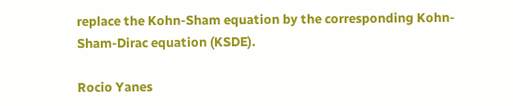replace the Kohn-Sham equation by the corresponding Kohn-Sham-Dirac equation (KSDE).

Rocio Yanes